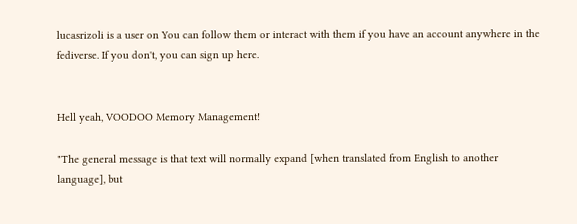lucasrizoli is a user on You can follow them or interact with them if you have an account anywhere in the fediverse. If you don't, you can sign up here.


Hell yeah, VOODOO Memory Management!

"The general message is that text will normally expand [when translated from English to another language], but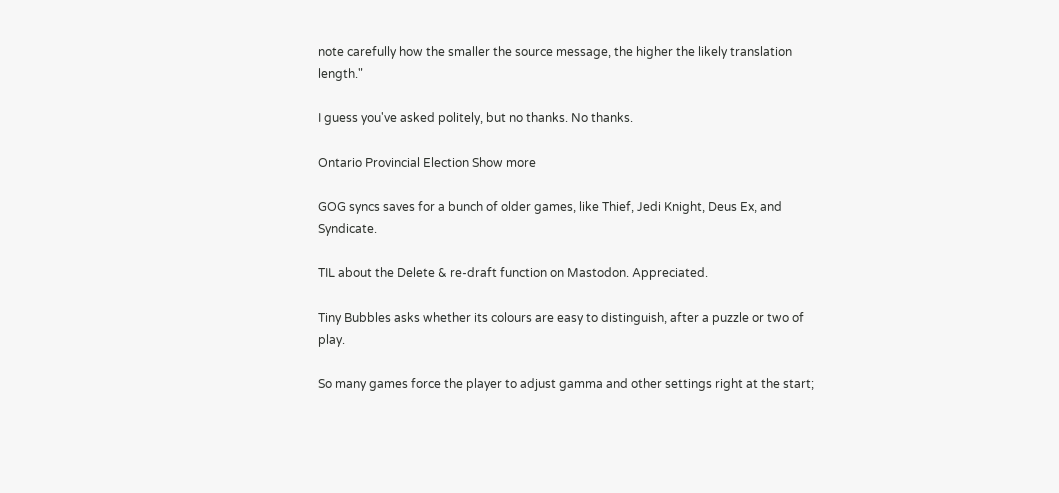note carefully how the smaller the source message, the higher the likely translation length."

I guess you've asked politely, but no thanks. No thanks.

Ontario Provincial Election Show more

GOG syncs saves for a bunch of older games, like Thief, Jedi Knight, Deus Ex, and Syndicate.

TIL about the Delete & re-draft function on Mastodon. Appreciated.

Tiny Bubbles asks whether its colours are easy to distinguish, after a puzzle or two of play.

So many games force the player to adjust gamma and other settings right at the start;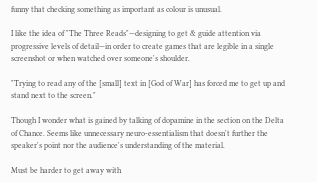funny that checking something as important as colour is unusual.

I like the idea of "The Three Reads"—designing to get & guide attention via progressive levels of detail—in order to create games that are legible in a single screenshot or when watched over someone's shoulder.

"Trying to read any of the [small] text in [God of War] has forced me to get up and stand next to the screen."

Though I wonder what is gained by talking of dopamine in the section on the Delta of Chance. Seems like unnecessary neuro-essentialism that doesn't further the speaker's point nor the audience's understanding of the material.

Must be harder to get away with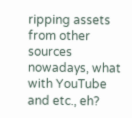ripping assets from other sources nowadays, what with YouTube and etc., eh?